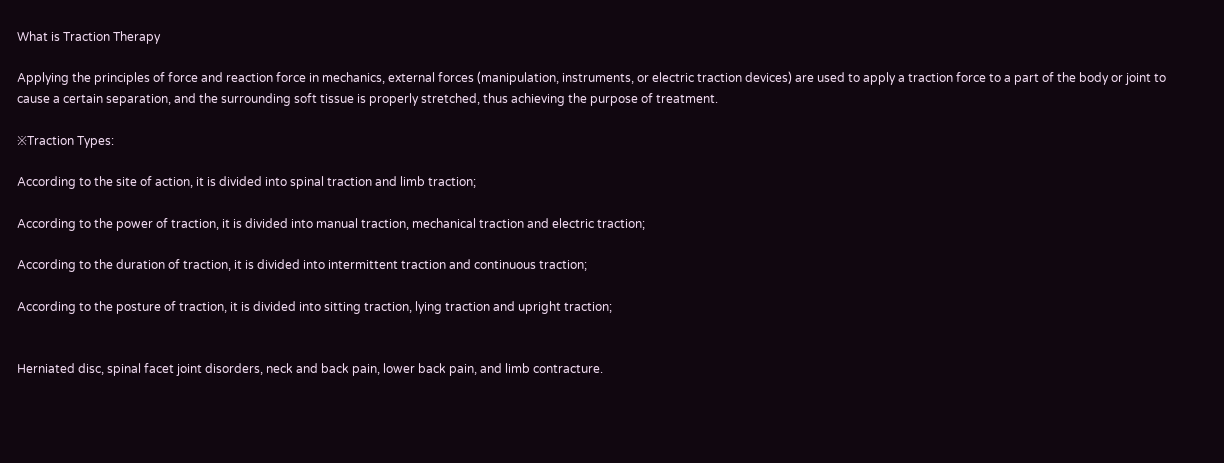What is Traction Therapy

Applying the principles of force and reaction force in mechanics, external forces (manipulation, instruments, or electric traction devices) are used to apply a traction force to a part of the body or joint to cause a certain separation, and the surrounding soft tissue is properly stretched, thus achieving the purpose of treatment.

※Traction Types:

According to the site of action, it is divided into spinal traction and limb traction;

According to the power of traction, it is divided into manual traction, mechanical traction and electric traction;

According to the duration of traction, it is divided into intermittent traction and continuous traction;

According to the posture of traction, it is divided into sitting traction, lying traction and upright traction;


Herniated disc, spinal facet joint disorders, neck and back pain, lower back pain, and limb contracture.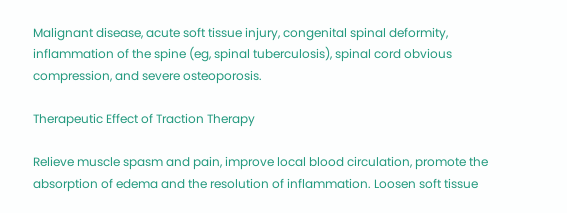Malignant disease, acute soft tissue injury, congenital spinal deformity, inflammation of the spine (eg, spinal tuberculosis), spinal cord obvious compression, and severe osteoporosis.

Therapeutic Effect of Traction Therapy

Relieve muscle spasm and pain, improve local blood circulation, promote the absorption of edema and the resolution of inflammation. Loosen soft tissue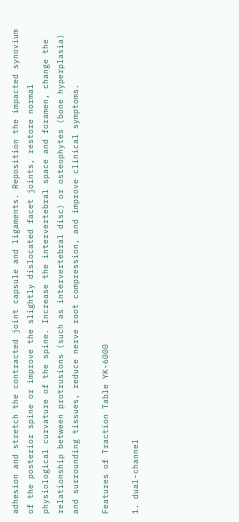adhesion and stretch the contracted joint capsule and ligaments. Reposition the impacted synovium of the posterior spine or improve the slightly dislocated facet joints, restore normal physiological curvature of the spine. Increase the intervertebral space and foramen, change the relationship between protrusions (such as intervertebral disc) or osteophytes (bone hyperplasia) and surrounding tissues, reduce nerve root compression, and improve clinical symptoms.

Features of Traction Table YK-6000

1. dual-channel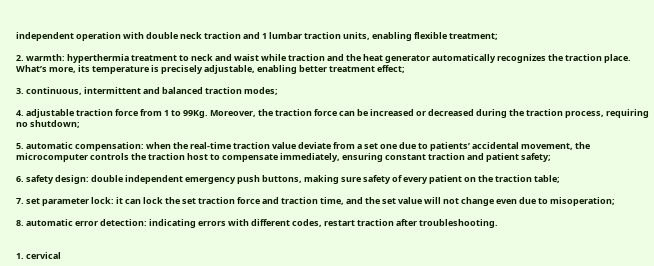independent operation with double neck traction and 1 lumbar traction units, enabling flexible treatment;

2. warmth: hyperthermia treatment to neck and waist while traction and the heat generator automatically recognizes the traction place. What’s more, its temperature is precisely adjustable, enabling better treatment effect;

3. continuous, intermittent and balanced traction modes;

4. adjustable traction force from 1 to 99Kg. Moreover, the traction force can be increased or decreased during the traction process, requiring no shutdown;

5. automatic compensation: when the real-time traction value deviate from a set one due to patients’ accidental movement, the microcomputer controls the traction host to compensate immediately, ensuring constant traction and patient safety;

6. safety design: double independent emergency push buttons, making sure safety of every patient on the traction table;

7. set parameter lock: it can lock the set traction force and traction time, and the set value will not change even due to misoperation;

8. automatic error detection: indicating errors with different codes, restart traction after troubleshooting.


1. cervical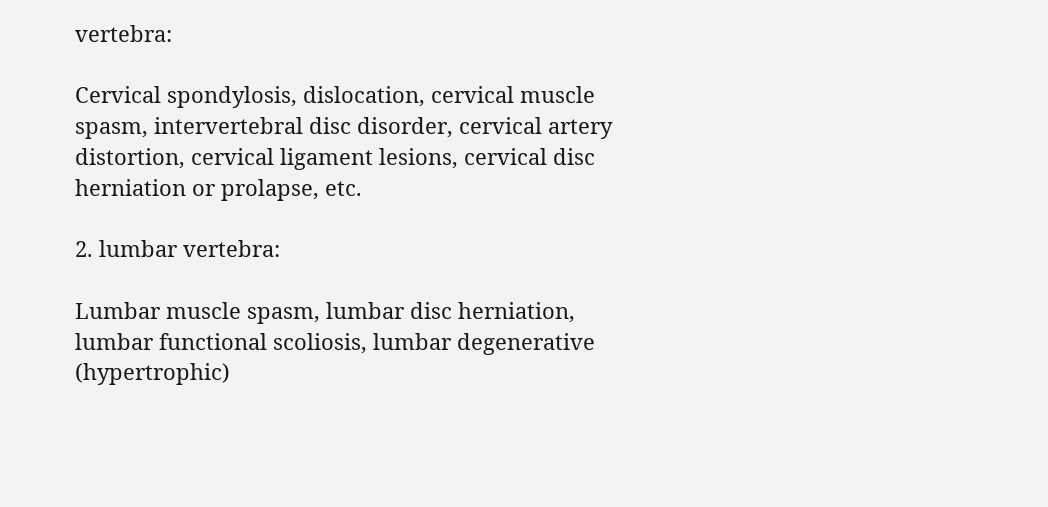vertebra:

Cervical spondylosis, dislocation, cervical muscle spasm, intervertebral disc disorder, cervical artery distortion, cervical ligament lesions, cervical disc herniation or prolapse, etc.

2. lumbar vertebra:

Lumbar muscle spasm, lumbar disc herniation, lumbar functional scoliosis, lumbar degenerative (hypertrophic)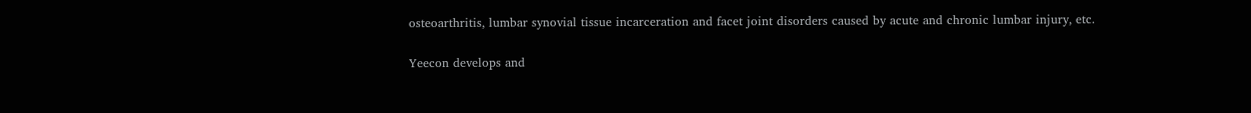osteoarthritis, lumbar synovial tissue incarceration and facet joint disorders caused by acute and chronic lumbar injury, etc.

Yeecon develops and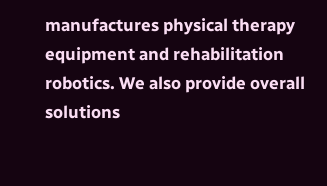manufactures physical therapy equipment and rehabilitation robotics. We also provide overall solutions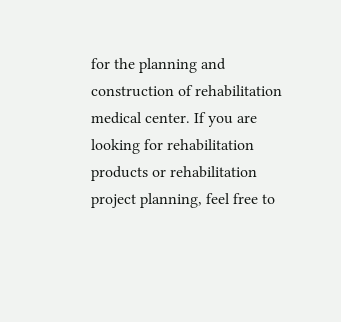for the planning and construction of rehabilitation medical center. If you are looking for rehabilitation products or rehabilitation project planning, feel free to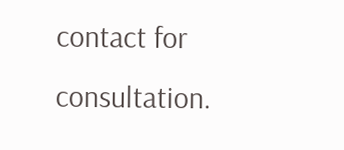contact for consultation.